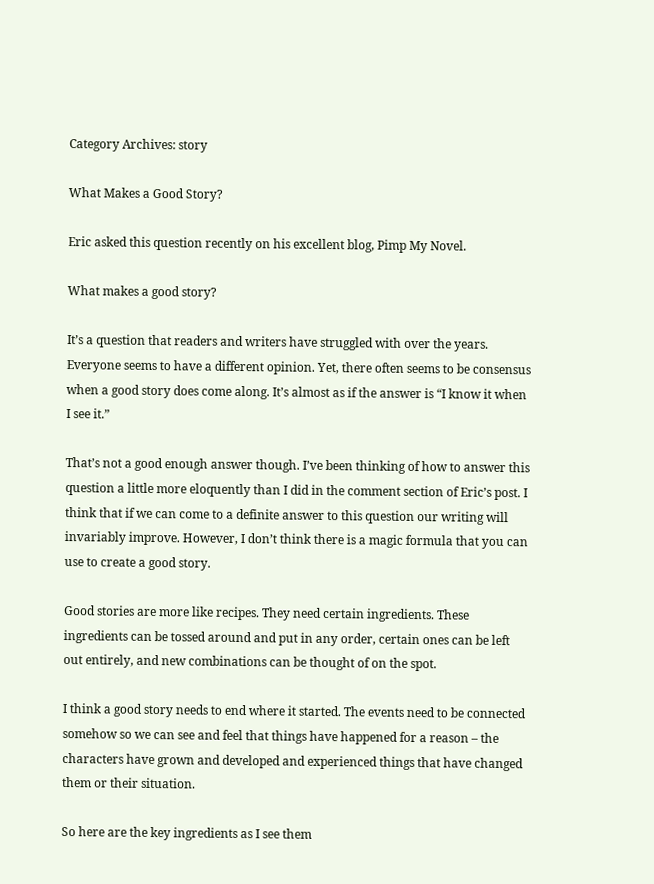Category Archives: story

What Makes a Good Story?

Eric asked this question recently on his excellent blog, Pimp My Novel.

What makes a good story?

It’s a question that readers and writers have struggled with over the years. Everyone seems to have a different opinion. Yet, there often seems to be consensus when a good story does come along. It’s almost as if the answer is “I know it when I see it.”

That’s not a good enough answer though. I’ve been thinking of how to answer this question a little more eloquently than I did in the comment section of Eric’s post. I think that if we can come to a definite answer to this question our writing will invariably improve. However, I don’t think there is a magic formula that you can use to create a good story.

Good stories are more like recipes. They need certain ingredients. These ingredients can be tossed around and put in any order, certain ones can be left out entirely, and new combinations can be thought of on the spot.

I think a good story needs to end where it started. The events need to be connected somehow so we can see and feel that things have happened for a reason – the characters have grown and developed and experienced things that have changed them or their situation.

So here are the key ingredients as I see them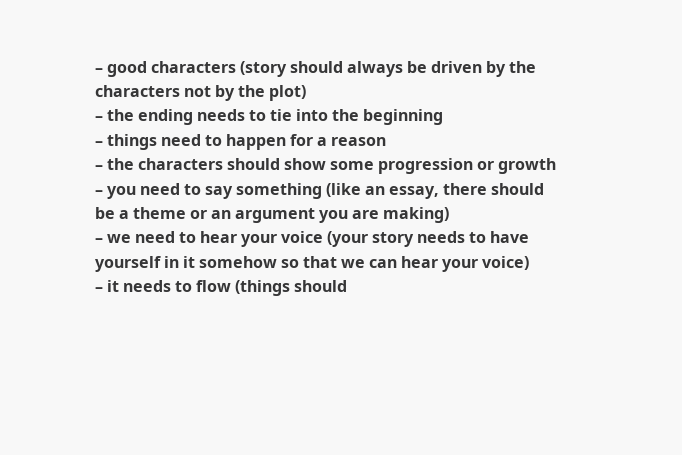– good characters (story should always be driven by the characters not by the plot)
– the ending needs to tie into the beginning
– things need to happen for a reason
– the characters should show some progression or growth
– you need to say something (like an essay, there should be a theme or an argument you are making)
– we need to hear your voice (your story needs to have yourself in it somehow so that we can hear your voice)
– it needs to flow (things should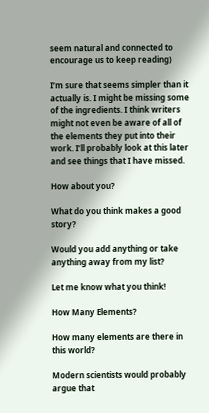seem natural and connected to encourage us to keep reading)

I’m sure that seems simpler than it actually is. I might be missing some of the ingredients. I think writers might not even be aware of all of the elements they put into their work. I’ll probably look at this later and see things that I have missed.

How about you?

What do you think makes a good story?

Would you add anything or take anything away from my list?

Let me know what you think!

How Many Elements?

How many elements are there in this world?

Modern scientists would probably argue that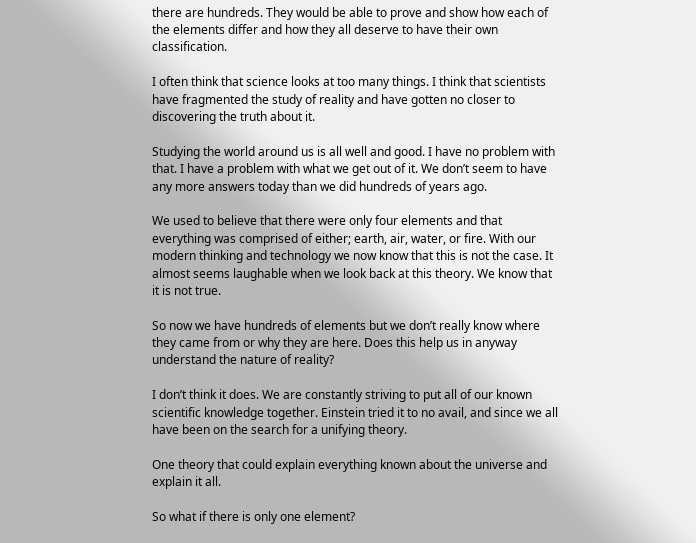there are hundreds. They would be able to prove and show how each of the elements differ and how they all deserve to have their own classification.

I often think that science looks at too many things. I think that scientists have fragmented the study of reality and have gotten no closer to discovering the truth about it.

Studying the world around us is all well and good. I have no problem with that. I have a problem with what we get out of it. We don’t seem to have any more answers today than we did hundreds of years ago.

We used to believe that there were only four elements and that everything was comprised of either; earth, air, water, or fire. With our modern thinking and technology we now know that this is not the case. It almost seems laughable when we look back at this theory. We know that it is not true.

So now we have hundreds of elements but we don’t really know where they came from or why they are here. Does this help us in anyway understand the nature of reality?

I don’t think it does. We are constantly striving to put all of our known scientific knowledge together. Einstein tried it to no avail, and since we all have been on the search for a unifying theory.

One theory that could explain everything known about the universe and explain it all.

So what if there is only one element?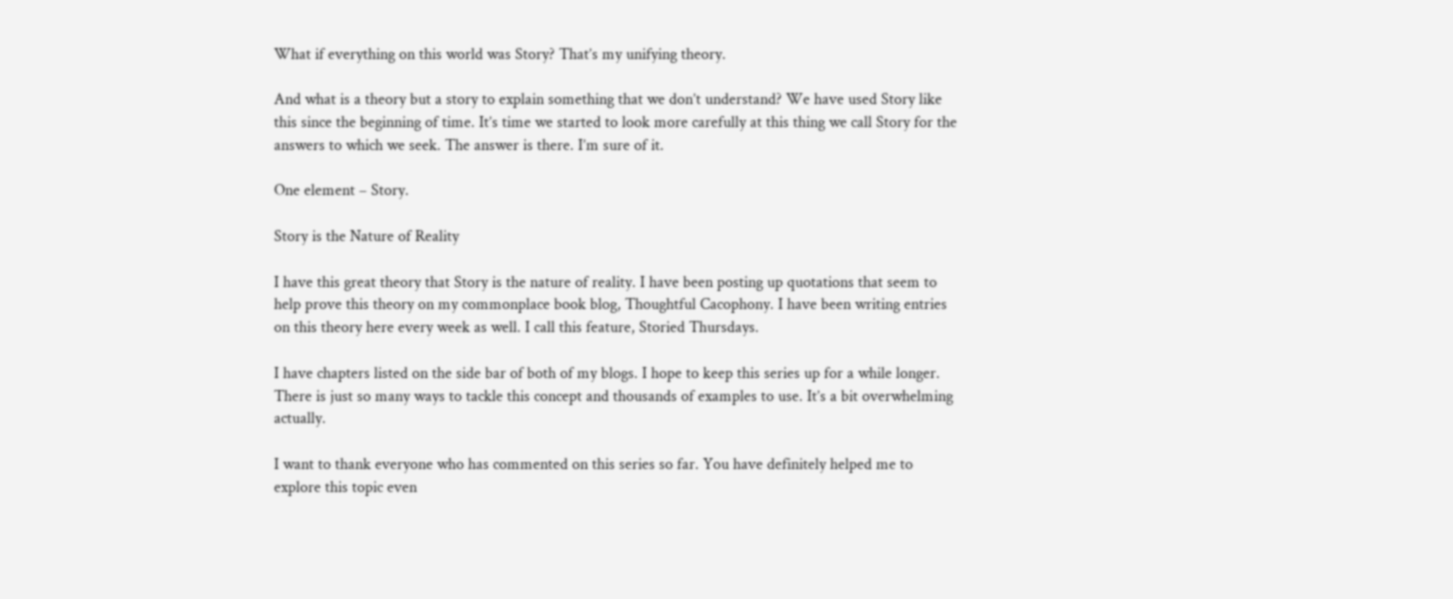What if everything on this world was Story? That’s my unifying theory.

And what is a theory but a story to explain something that we don’t understand? We have used Story like this since the beginning of time. It’s time we started to look more carefully at this thing we call Story for the answers to which we seek. The answer is there. I’m sure of it.

One element – Story.

Story is the Nature of Reality

I have this great theory that Story is the nature of reality. I have been posting up quotations that seem to help prove this theory on my commonplace book blog, Thoughtful Cacophony. I have been writing entries on this theory here every week as well. I call this feature, Storied Thursdays.

I have chapters listed on the side bar of both of my blogs. I hope to keep this series up for a while longer. There is just so many ways to tackle this concept and thousands of examples to use. It’s a bit overwhelming actually.

I want to thank everyone who has commented on this series so far. You have definitely helped me to explore this topic even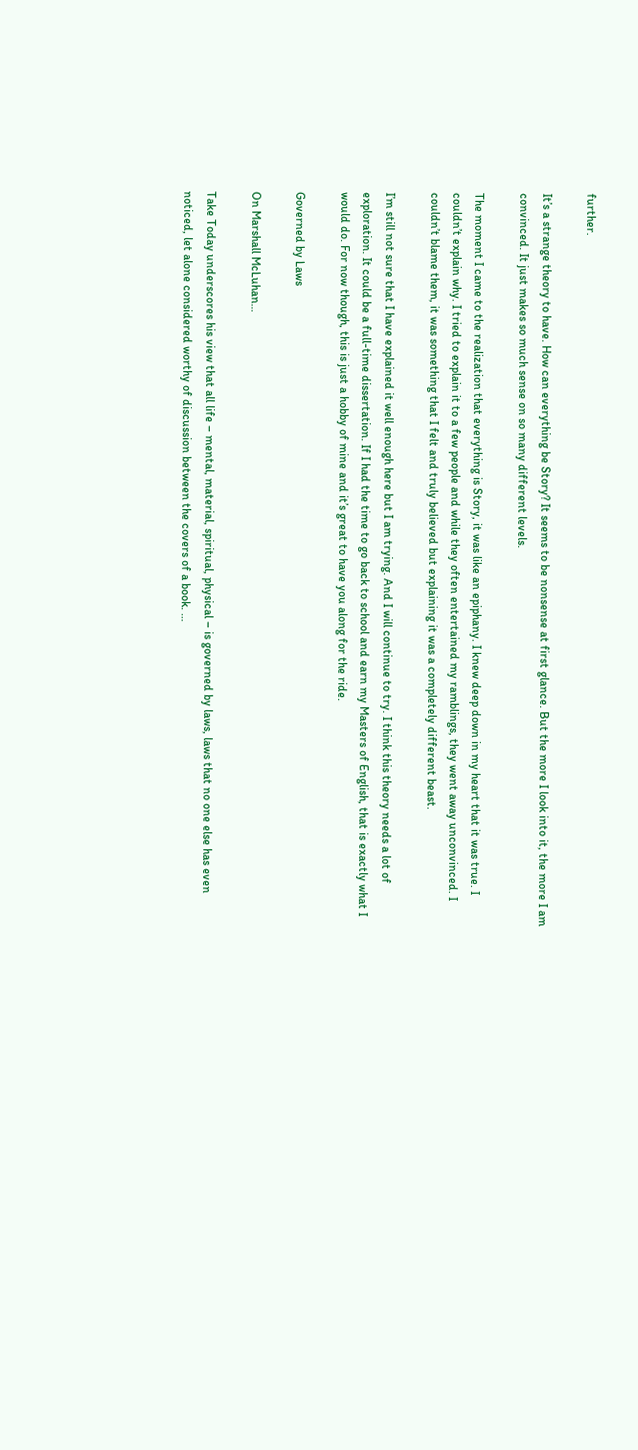further.

It’s a strange theory to have. How can everything be Story? It seems to be nonsense at first glance. But the more I look into it, the more I am convinced. It just makes so much sense on so many different levels.

The moment I came to the realization that everything is Story, it was like an epiphany. I knew deep down in my heart that it was true. I couldn’t explain why. I tried to explain it to a few people and while they often entertained my ramblings, they went away unconvinced. I couldn’t blame them, it was something that I felt and truly believed but explaining it was a completely different beast.

I’m still not sure that I have explained it well enough here but I am trying. And I will continue to try. I think this theory needs a lot of exploration. It could be a full-time dissertation. If I had the time to go back to school and earn my Masters of English, that is exactly what I would do. For now though, this is just a hobby of mine and it’s great to have you along for the ride.

Governed by Laws

On Marshall McLuhan…

Take Today underscores his view that all life – mental, material, spiritual, physical – is governed by laws, laws that no one else has even noticed, let alone considered worthy of discussion between the covers of a book. …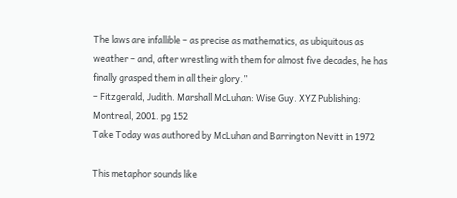The laws are infallible – as precise as mathematics, as ubiquitous as weather – and, after wrestling with them for almost five decades, he has finally grasped them in all their glory.”
– Fitzgerald, Judith. Marshall McLuhan: Wise Guy. XYZ Publishing: Montreal, 2001. pg 152
Take Today was authored by McLuhan and Barrington Nevitt in 1972

This metaphor sounds like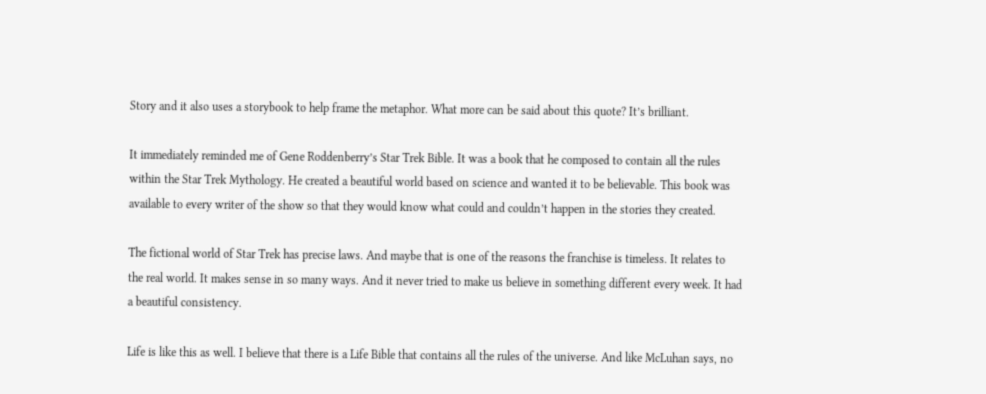Story and it also uses a storybook to help frame the metaphor. What more can be said about this quote? It’s brilliant.

It immediately reminded me of Gene Roddenberry’s Star Trek Bible. It was a book that he composed to contain all the rules within the Star Trek Mythology. He created a beautiful world based on science and wanted it to be believable. This book was available to every writer of the show so that they would know what could and couldn’t happen in the stories they created.

The fictional world of Star Trek has precise laws. And maybe that is one of the reasons the franchise is timeless. It relates to the real world. It makes sense in so many ways. And it never tried to make us believe in something different every week. It had a beautiful consistency.

Life is like this as well. I believe that there is a Life Bible that contains all the rules of the universe. And like McLuhan says, no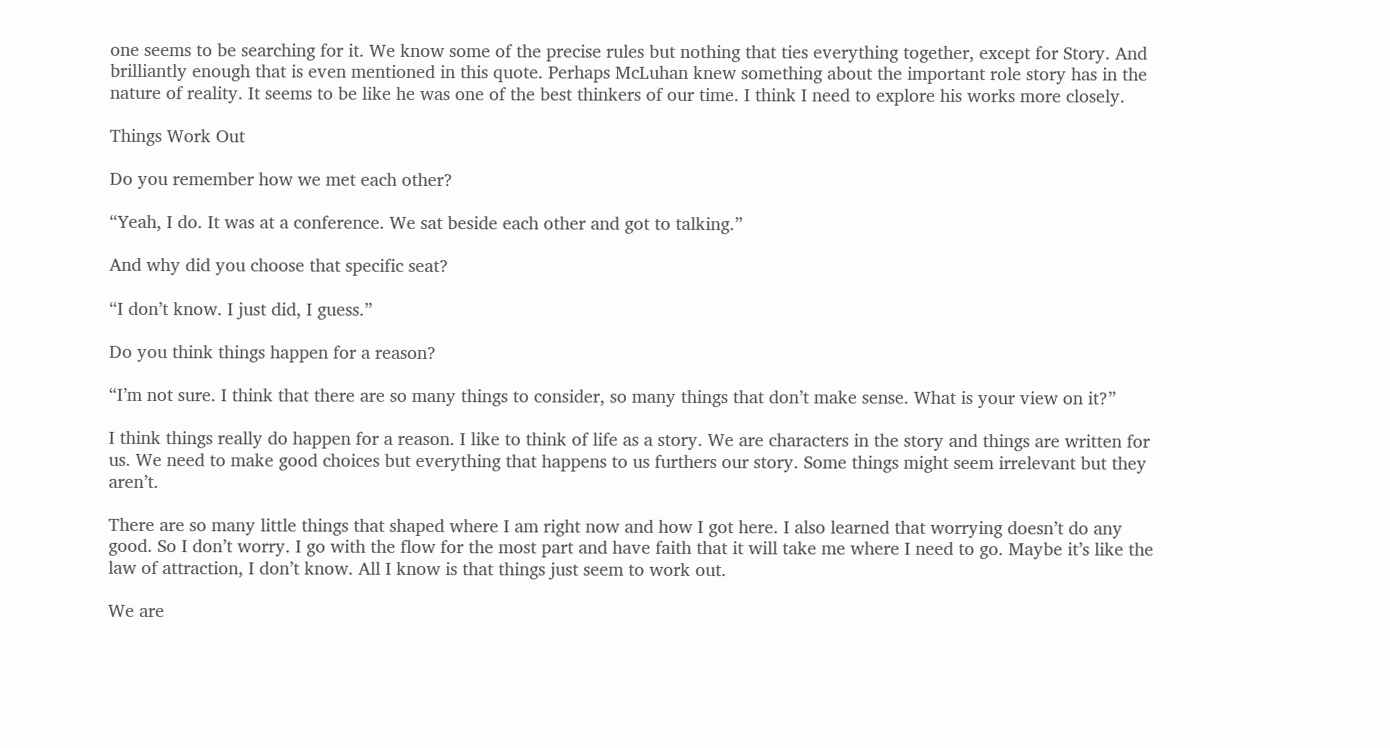one seems to be searching for it. We know some of the precise rules but nothing that ties everything together, except for Story. And brilliantly enough that is even mentioned in this quote. Perhaps McLuhan knew something about the important role story has in the nature of reality. It seems to be like he was one of the best thinkers of our time. I think I need to explore his works more closely.

Things Work Out

Do you remember how we met each other?

“Yeah, I do. It was at a conference. We sat beside each other and got to talking.”

And why did you choose that specific seat?

“I don’t know. I just did, I guess.”

Do you think things happen for a reason?

“I’m not sure. I think that there are so many things to consider, so many things that don’t make sense. What is your view on it?”

I think things really do happen for a reason. I like to think of life as a story. We are characters in the story and things are written for us. We need to make good choices but everything that happens to us furthers our story. Some things might seem irrelevant but they aren’t.

There are so many little things that shaped where I am right now and how I got here. I also learned that worrying doesn’t do any good. So I don’t worry. I go with the flow for the most part and have faith that it will take me where I need to go. Maybe it’s like the law of attraction, I don’t know. All I know is that things just seem to work out.

We are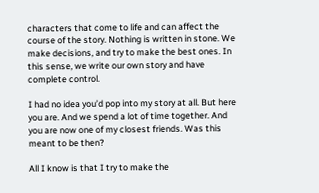characters that come to life and can affect the course of the story. Nothing is written in stone. We make decisions, and try to make the best ones. In this sense, we write our own story and have complete control.

I had no idea you’d pop into my story at all. But here you are. And we spend a lot of time together. And you are now one of my closest friends. Was this meant to be then?

All I know is that I try to make the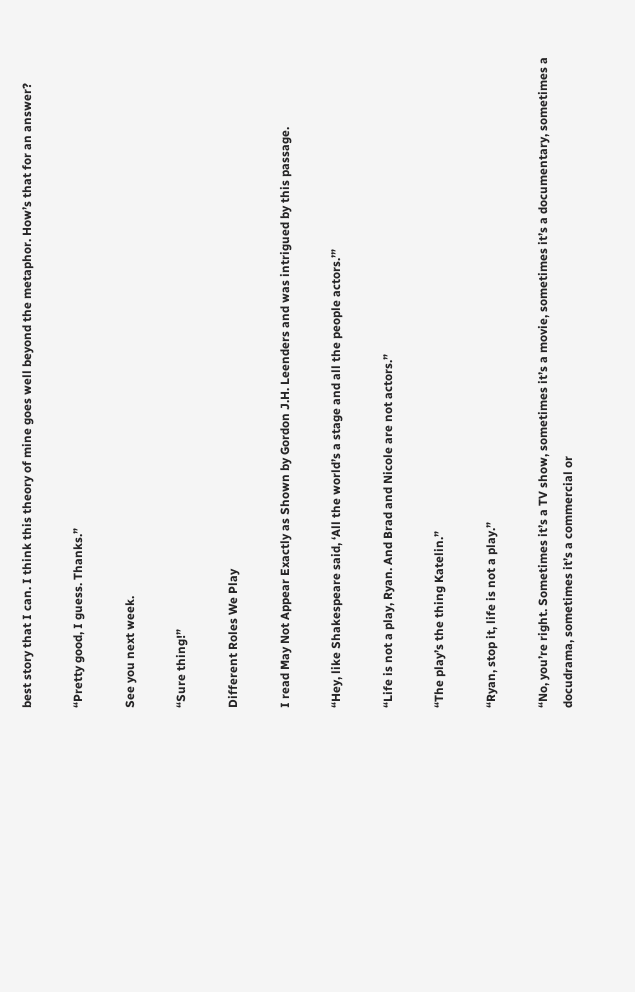best story that I can. I think this theory of mine goes well beyond the metaphor. How’s that for an answer?

“Pretty good, I guess. Thanks.”

See you next week.

“Sure thing!”

Different Roles We Play

I read May Not Appear Exactly as Shown by Gordon J.H. Leenders and was intrigued by this passage.

“Hey, like Shakespeare said, ‘All the world’s a stage and all the people actors.’”

“Life is not a play, Ryan. And Brad and Nicole are not actors.”

“The play’s the thing Katelin.”

“Ryan, stop it, life is not a play.”

“No, you’re right. Sometimes it’s a TV show, sometimes it’s a movie, sometimes it’s a documentary, sometimes a docudrama, sometimes it’s a commercial or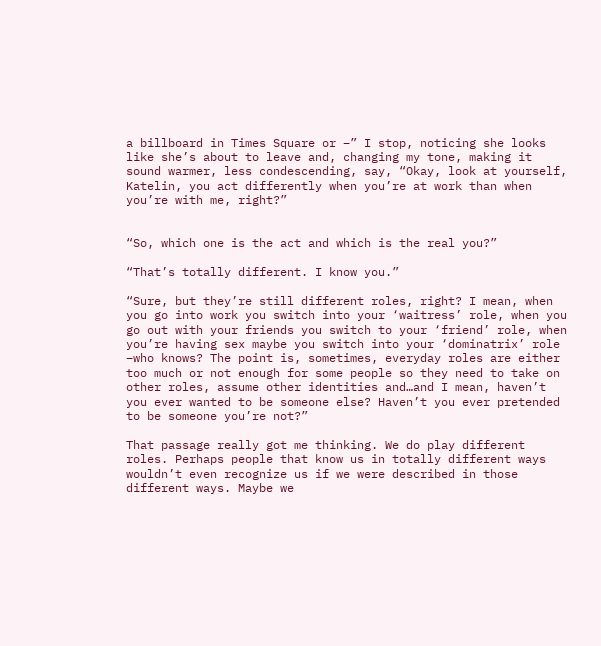a billboard in Times Square or –” I stop, noticing she looks like she’s about to leave and, changing my tone, making it sound warmer, less condescending, say, “Okay, look at yourself, Katelin, you act differently when you’re at work than when you’re with me, right?”


“So, which one is the act and which is the real you?”

“That’s totally different. I know you.”

“Sure, but they’re still different roles, right? I mean, when you go into work you switch into your ‘waitress’ role, when you go out with your friends you switch to your ‘friend’ role, when you’re having sex maybe you switch into your ‘dominatrix’ role –who knows? The point is, sometimes, everyday roles are either too much or not enough for some people so they need to take on other roles, assume other identities and…and I mean, haven’t you ever wanted to be someone else? Haven’t you ever pretended to be someone you’re not?”

That passage really got me thinking. We do play different roles. Perhaps people that know us in totally different ways wouldn’t even recognize us if we were described in those different ways. Maybe we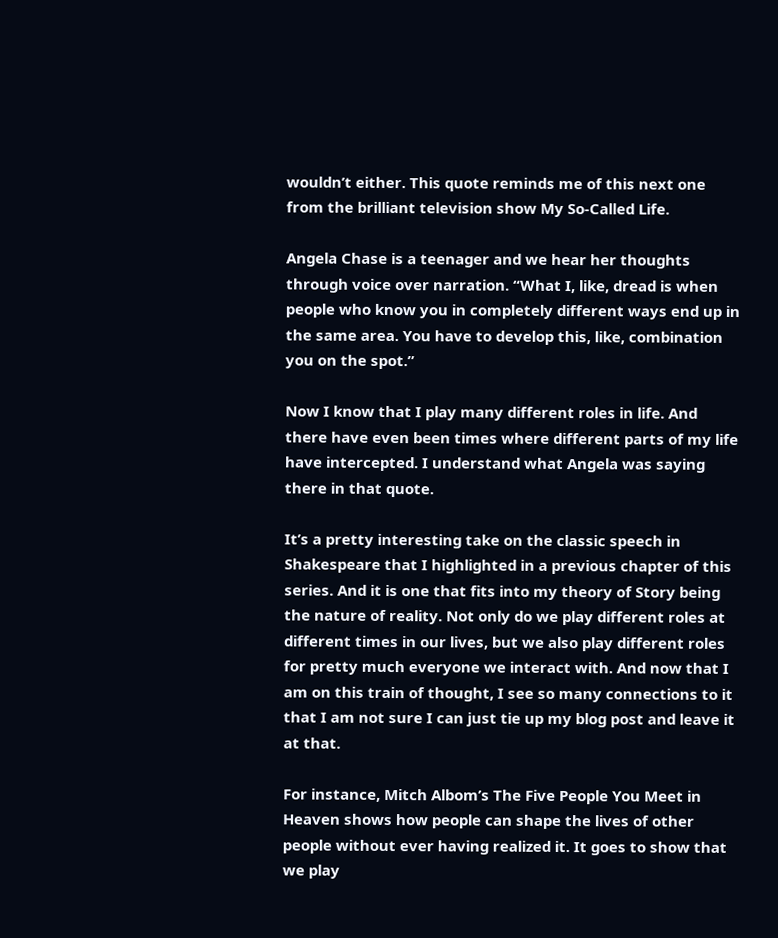wouldn’t either. This quote reminds me of this next one from the brilliant television show My So-Called Life.

Angela Chase is a teenager and we hear her thoughts through voice over narration. “What I, like, dread is when people who know you in completely different ways end up in the same area. You have to develop this, like, combination you on the spot.”

Now I know that I play many different roles in life. And there have even been times where different parts of my life have intercepted. I understand what Angela was saying there in that quote.

It’s a pretty interesting take on the classic speech in Shakespeare that I highlighted in a previous chapter of this series. And it is one that fits into my theory of Story being the nature of reality. Not only do we play different roles at different times in our lives, but we also play different roles for pretty much everyone we interact with. And now that I am on this train of thought, I see so many connections to it that I am not sure I can just tie up my blog post and leave it at that.

For instance, Mitch Albom’s The Five People You Meet in Heaven shows how people can shape the lives of other people without ever having realized it. It goes to show that we play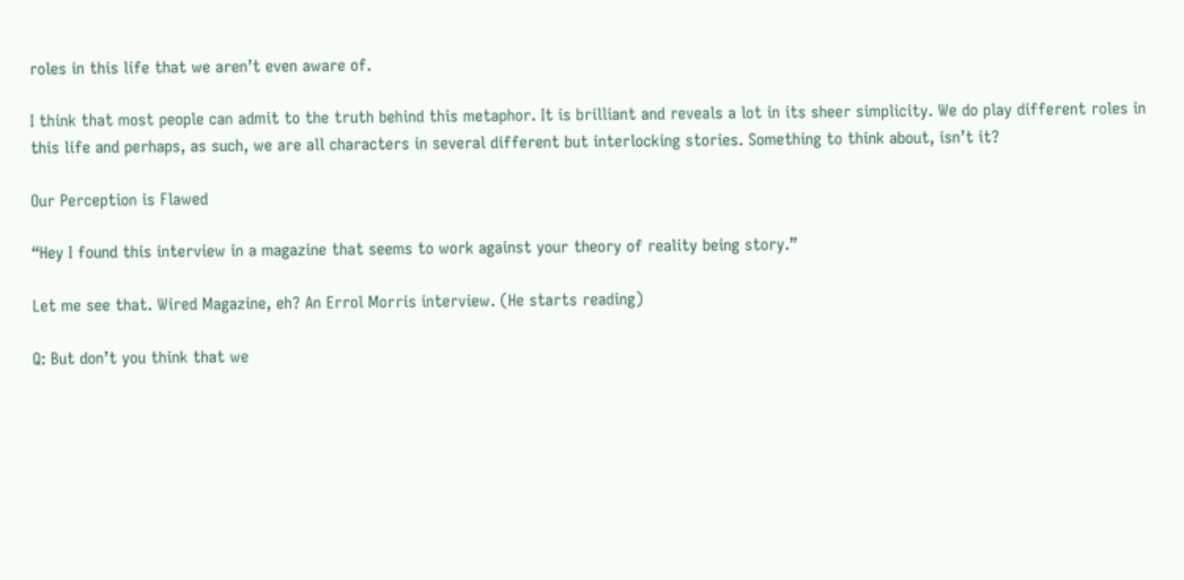roles in this life that we aren’t even aware of.

I think that most people can admit to the truth behind this metaphor. It is brilliant and reveals a lot in its sheer simplicity. We do play different roles in this life and perhaps, as such, we are all characters in several different but interlocking stories. Something to think about, isn’t it?

Our Perception is Flawed

“Hey I found this interview in a magazine that seems to work against your theory of reality being story.”

Let me see that. Wired Magazine, eh? An Errol Morris interview. (He starts reading)

Q: But don’t you think that we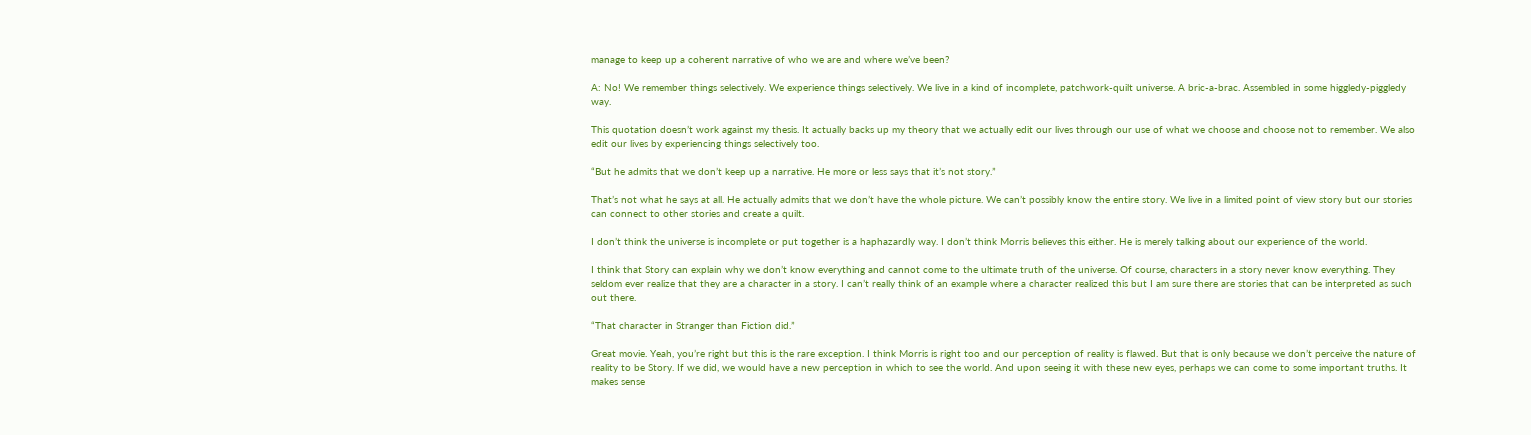manage to keep up a coherent narrative of who we are and where we’ve been?

A: No! We remember things selectively. We experience things selectively. We live in a kind of incomplete, patchwork-quilt universe. A bric-a-brac. Assembled in some higgledy-piggledy way.

This quotation doesn’t work against my thesis. It actually backs up my theory that we actually edit our lives through our use of what we choose and choose not to remember. We also edit our lives by experiencing things selectively too.

“But he admits that we don’t keep up a narrative. He more or less says that it’s not story.”

That’s not what he says at all. He actually admits that we don’t have the whole picture. We can’t possibly know the entire story. We live in a limited point of view story but our stories can connect to other stories and create a quilt.

I don’t think the universe is incomplete or put together is a haphazardly way. I don’t think Morris believes this either. He is merely talking about our experience of the world.

I think that Story can explain why we don’t know everything and cannot come to the ultimate truth of the universe. Of course, characters in a story never know everything. They seldom ever realize that they are a character in a story. I can’t really think of an example where a character realized this but I am sure there are stories that can be interpreted as such out there.

“That character in Stranger than Fiction did.”

Great movie. Yeah, you’re right but this is the rare exception. I think Morris is right too and our perception of reality is flawed. But that is only because we don’t perceive the nature of reality to be Story. If we did, we would have a new perception in which to see the world. And upon seeing it with these new eyes, perhaps we can come to some important truths. It makes sense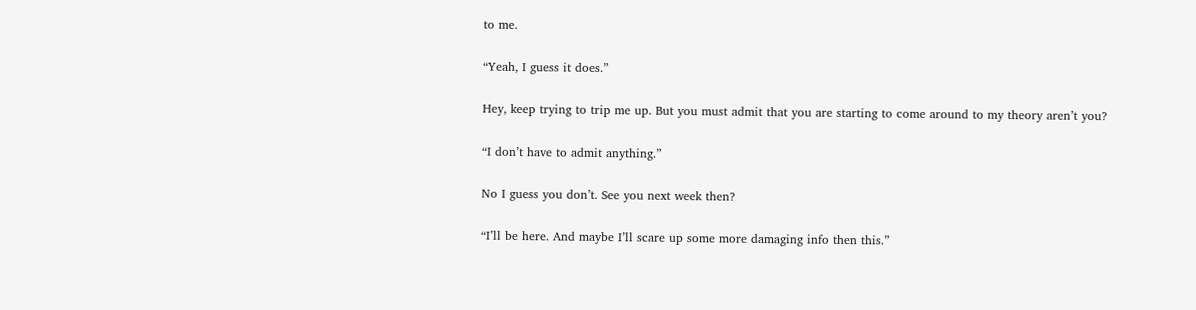to me.

“Yeah, I guess it does.”

Hey, keep trying to trip me up. But you must admit that you are starting to come around to my theory aren’t you?

“I don’t have to admit anything.”

No I guess you don’t. See you next week then?

“I’ll be here. And maybe I’ll scare up some more damaging info then this.”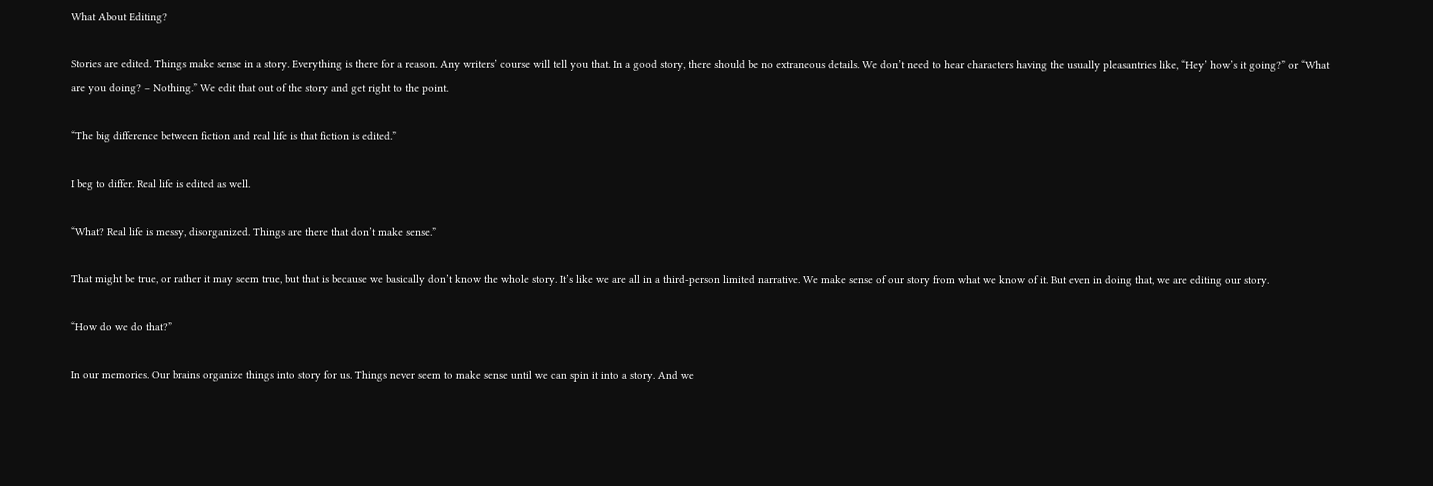What About Editing?

Stories are edited. Things make sense in a story. Everything is there for a reason. Any writers’ course will tell you that. In a good story, there should be no extraneous details. We don’t need to hear characters having the usually pleasantries like, “Hey’ how’s it going?” or “What are you doing? – Nothing.” We edit that out of the story and get right to the point.

“The big difference between fiction and real life is that fiction is edited.”

I beg to differ. Real life is edited as well.

“What? Real life is messy, disorganized. Things are there that don’t make sense.”

That might be true, or rather it may seem true, but that is because we basically don’t know the whole story. It’s like we are all in a third-person limited narrative. We make sense of our story from what we know of it. But even in doing that, we are editing our story.

“How do we do that?”

In our memories. Our brains organize things into story for us. Things never seem to make sense until we can spin it into a story. And we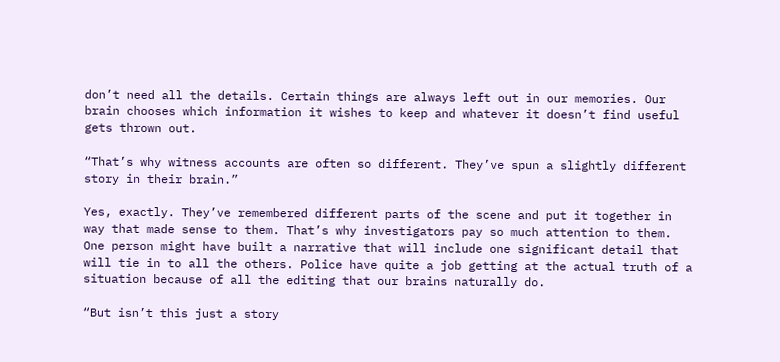don’t need all the details. Certain things are always left out in our memories. Our brain chooses which information it wishes to keep and whatever it doesn’t find useful gets thrown out.

“That’s why witness accounts are often so different. They’ve spun a slightly different story in their brain.”

Yes, exactly. They’ve remembered different parts of the scene and put it together in way that made sense to them. That’s why investigators pay so much attention to them. One person might have built a narrative that will include one significant detail that will tie in to all the others. Police have quite a job getting at the actual truth of a situation because of all the editing that our brains naturally do.

“But isn’t this just a story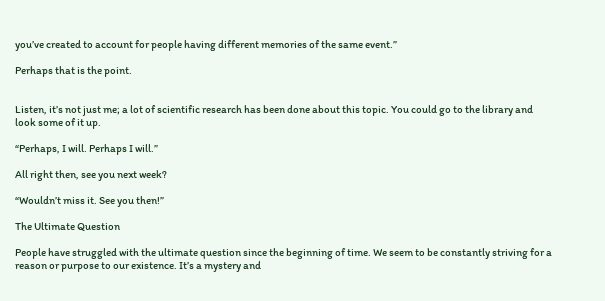you’ve created to account for people having different memories of the same event.”

Perhaps that is the point.


Listen, it’s not just me; a lot of scientific research has been done about this topic. You could go to the library and look some of it up.

“Perhaps, I will. Perhaps I will.”

All right then, see you next week?

“Wouldn’t miss it. See you then!”

The Ultimate Question

People have struggled with the ultimate question since the beginning of time. We seem to be constantly striving for a reason or purpose to our existence. It’s a mystery and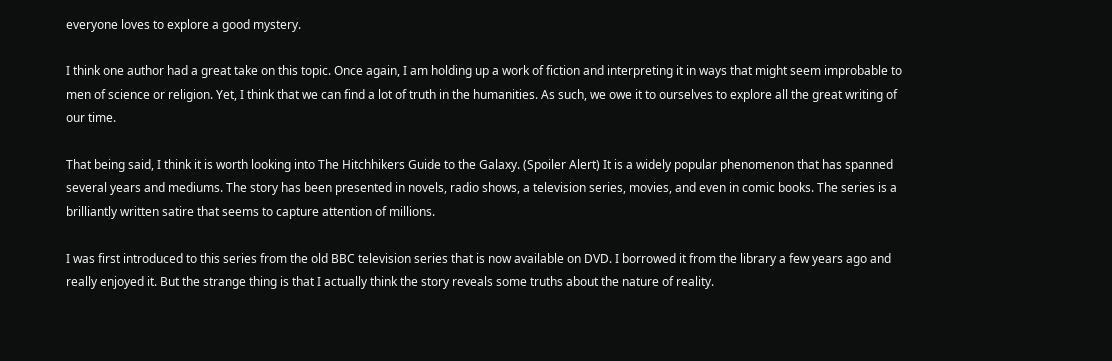everyone loves to explore a good mystery.

I think one author had a great take on this topic. Once again, I am holding up a work of fiction and interpreting it in ways that might seem improbable to men of science or religion. Yet, I think that we can find a lot of truth in the humanities. As such, we owe it to ourselves to explore all the great writing of our time.

That being said, I think it is worth looking into The Hitchhikers Guide to the Galaxy. (Spoiler Alert) It is a widely popular phenomenon that has spanned several years and mediums. The story has been presented in novels, radio shows, a television series, movies, and even in comic books. The series is a brilliantly written satire that seems to capture attention of millions.

I was first introduced to this series from the old BBC television series that is now available on DVD. I borrowed it from the library a few years ago and really enjoyed it. But the strange thing is that I actually think the story reveals some truths about the nature of reality.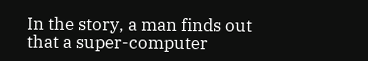In the story, a man finds out that a super-computer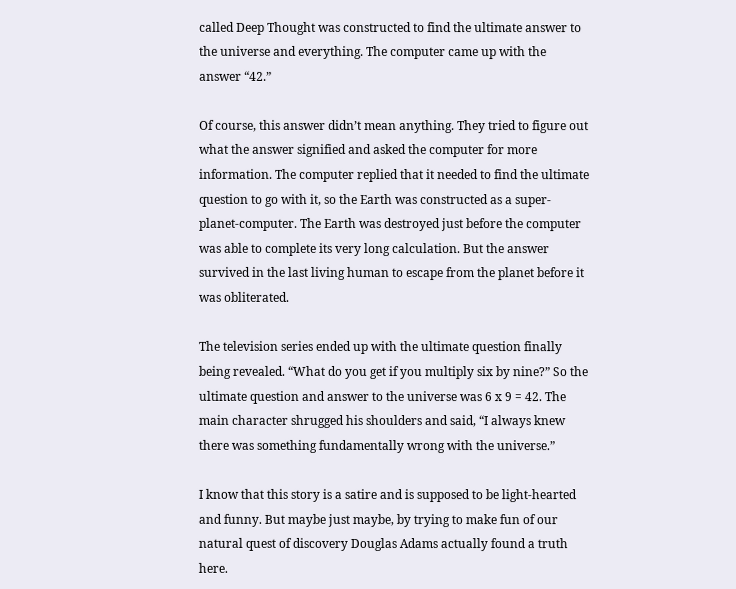called Deep Thought was constructed to find the ultimate answer to the universe and everything. The computer came up with the answer “42.”

Of course, this answer didn’t mean anything. They tried to figure out what the answer signified and asked the computer for more information. The computer replied that it needed to find the ultimate question to go with it, so the Earth was constructed as a super-planet-computer. The Earth was destroyed just before the computer was able to complete its very long calculation. But the answer survived in the last living human to escape from the planet before it was obliterated.

The television series ended up with the ultimate question finally being revealed. “What do you get if you multiply six by nine?” So the ultimate question and answer to the universe was 6 x 9 = 42. The main character shrugged his shoulders and said, “I always knew there was something fundamentally wrong with the universe.”

I know that this story is a satire and is supposed to be light-hearted and funny. But maybe just maybe, by trying to make fun of our natural quest of discovery Douglas Adams actually found a truth here.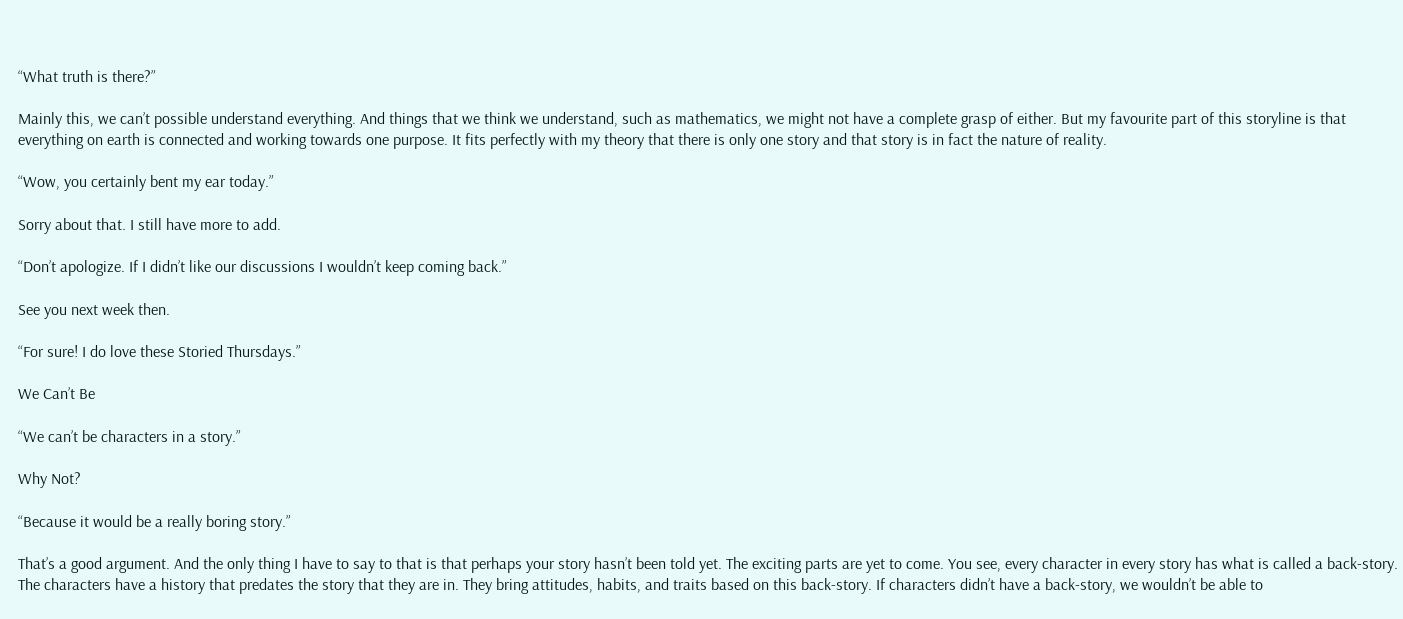“What truth is there?”

Mainly this, we can’t possible understand everything. And things that we think we understand, such as mathematics, we might not have a complete grasp of either. But my favourite part of this storyline is that everything on earth is connected and working towards one purpose. It fits perfectly with my theory that there is only one story and that story is in fact the nature of reality.

“Wow, you certainly bent my ear today.”

Sorry about that. I still have more to add.

“Don’t apologize. If I didn’t like our discussions I wouldn’t keep coming back.”

See you next week then.

“For sure! I do love these Storied Thursdays.”

We Can’t Be

“We can’t be characters in a story.”

Why Not?

“Because it would be a really boring story.”

That’s a good argument. And the only thing I have to say to that is that perhaps your story hasn’t been told yet. The exciting parts are yet to come. You see, every character in every story has what is called a back-story. The characters have a history that predates the story that they are in. They bring attitudes, habits, and traits based on this back-story. If characters didn’t have a back-story, we wouldn’t be able to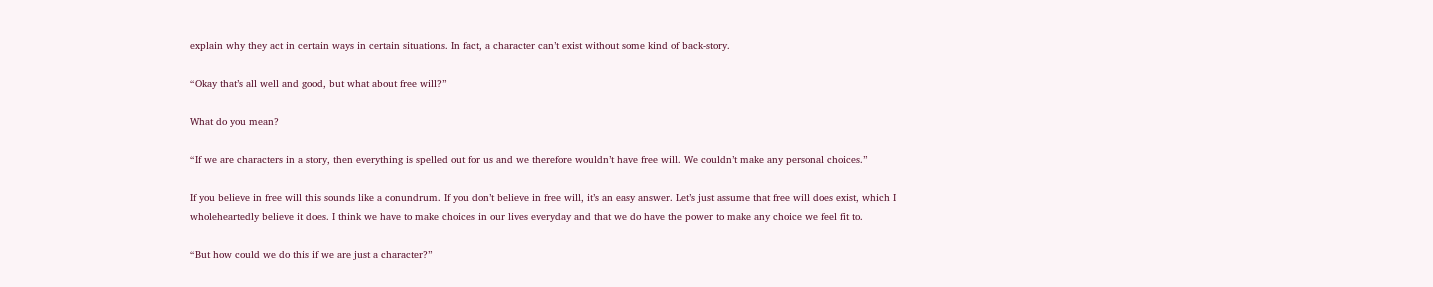explain why they act in certain ways in certain situations. In fact, a character can’t exist without some kind of back-story.

“Okay that’s all well and good, but what about free will?”

What do you mean?

“If we are characters in a story, then everything is spelled out for us and we therefore wouldn’t have free will. We couldn’t make any personal choices.”

If you believe in free will this sounds like a conundrum. If you don’t believe in free will, it’s an easy answer. Let’s just assume that free will does exist, which I wholeheartedly believe it does. I think we have to make choices in our lives everyday and that we do have the power to make any choice we feel fit to.

“But how could we do this if we are just a character?”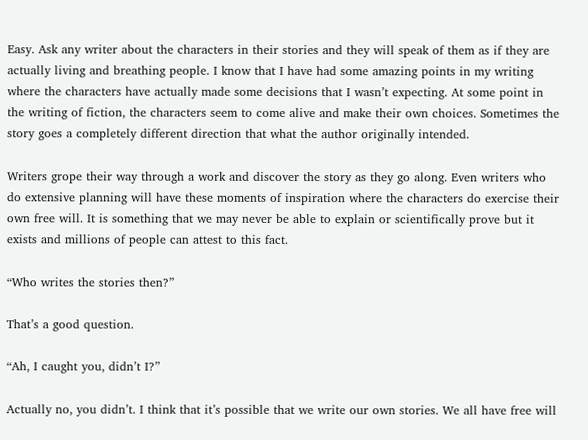Easy. Ask any writer about the characters in their stories and they will speak of them as if they are actually living and breathing people. I know that I have had some amazing points in my writing where the characters have actually made some decisions that I wasn’t expecting. At some point in the writing of fiction, the characters seem to come alive and make their own choices. Sometimes the story goes a completely different direction that what the author originally intended.

Writers grope their way through a work and discover the story as they go along. Even writers who do extensive planning will have these moments of inspiration where the characters do exercise their own free will. It is something that we may never be able to explain or scientifically prove but it exists and millions of people can attest to this fact.

“Who writes the stories then?”

That’s a good question.

“Ah, I caught you, didn’t I?”

Actually no, you didn’t. I think that it’s possible that we write our own stories. We all have free will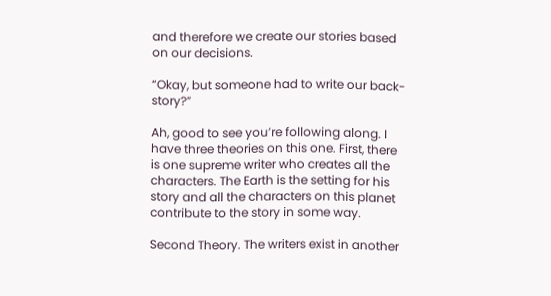and therefore we create our stories based on our decisions.

“Okay, but someone had to write our back-story?”

Ah, good to see you’re following along. I have three theories on this one. First, there is one supreme writer who creates all the characters. The Earth is the setting for his story and all the characters on this planet contribute to the story in some way.

Second Theory. The writers exist in another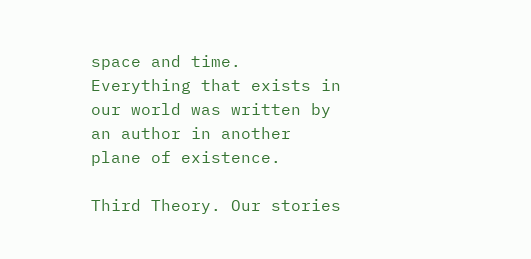space and time. Everything that exists in our world was written by an author in another plane of existence.

Third Theory. Our stories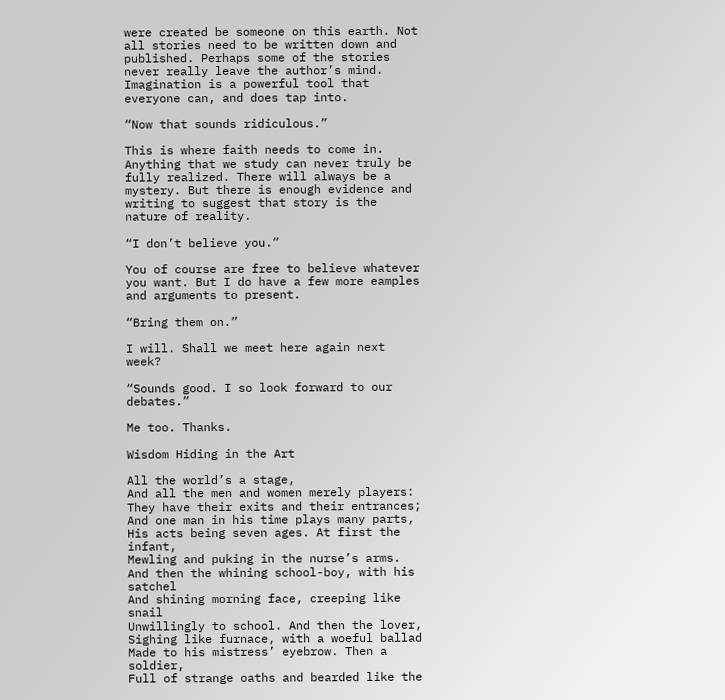were created be someone on this earth. Not all stories need to be written down and published. Perhaps some of the stories never really leave the author’s mind. Imagination is a powerful tool that everyone can, and does tap into.

“Now that sounds ridiculous.”

This is where faith needs to come in. Anything that we study can never truly be fully realized. There will always be a mystery. But there is enough evidence and writing to suggest that story is the nature of reality.

“I don’t believe you.”

You of course are free to believe whatever you want. But I do have a few more eamples and arguments to present.

“Bring them on.”

I will. Shall we meet here again next week?

“Sounds good. I so look forward to our debates.”

Me too. Thanks.

Wisdom Hiding in the Art

All the world’s a stage,
And all the men and women merely players:
They have their exits and their entrances;
And one man in his time plays many parts,
His acts being seven ages. At first the infant,
Mewling and puking in the nurse’s arms.
And then the whining school-boy, with his satchel
And shining morning face, creeping like snail
Unwillingly to school. And then the lover,
Sighing like furnace, with a woeful ballad
Made to his mistress’ eyebrow. Then a soldier,
Full of strange oaths and bearded like the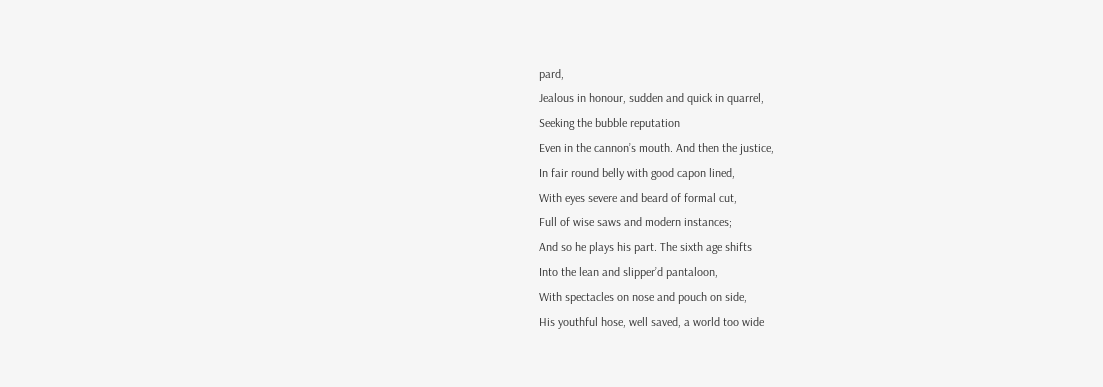pard,
Jealous in honour, sudden and quick in quarrel,
Seeking the bubble reputation
Even in the cannon’s mouth. And then the justice,
In fair round belly with good capon lined,
With eyes severe and beard of formal cut,
Full of wise saws and modern instances;
And so he plays his part. The sixth age shifts
Into the lean and slipper’d pantaloon,
With spectacles on nose and pouch on side,
His youthful hose, well saved, a world too wide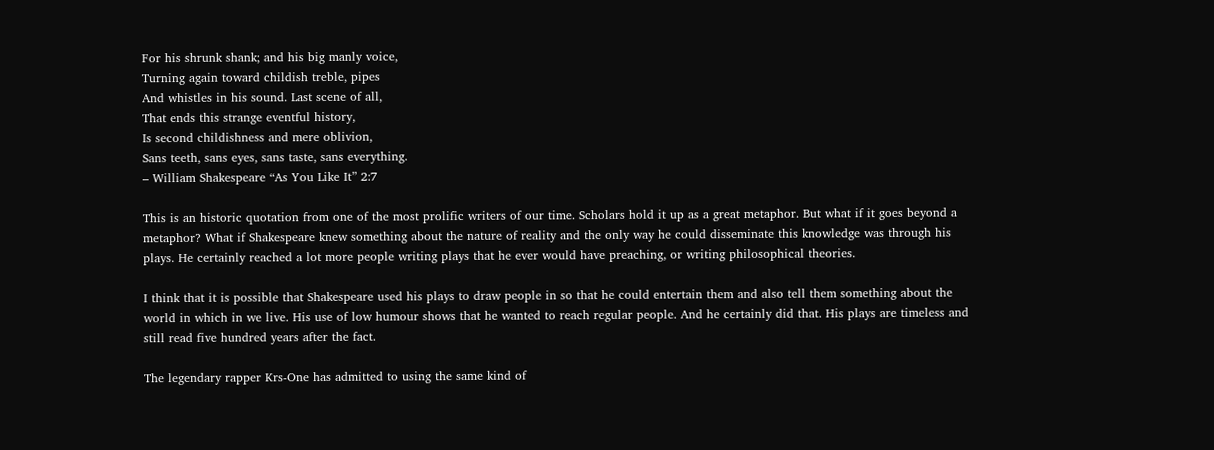For his shrunk shank; and his big manly voice,
Turning again toward childish treble, pipes
And whistles in his sound. Last scene of all,
That ends this strange eventful history,
Is second childishness and mere oblivion,
Sans teeth, sans eyes, sans taste, sans everything.
– William Shakespeare “As You Like It” 2:7

This is an historic quotation from one of the most prolific writers of our time. Scholars hold it up as a great metaphor. But what if it goes beyond a metaphor? What if Shakespeare knew something about the nature of reality and the only way he could disseminate this knowledge was through his plays. He certainly reached a lot more people writing plays that he ever would have preaching, or writing philosophical theories.

I think that it is possible that Shakespeare used his plays to draw people in so that he could entertain them and also tell them something about the world in which in we live. His use of low humour shows that he wanted to reach regular people. And he certainly did that. His plays are timeless and still read five hundred years after the fact.

The legendary rapper Krs-One has admitted to using the same kind of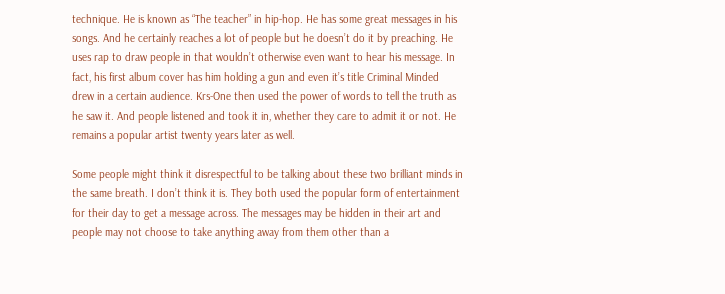technique. He is known as “The teacher” in hip-hop. He has some great messages in his songs. And he certainly reaches a lot of people but he doesn’t do it by preaching. He uses rap to draw people in that wouldn’t otherwise even want to hear his message. In fact, his first album cover has him holding a gun and even it’s title Criminal Minded drew in a certain audience. Krs-One then used the power of words to tell the truth as he saw it. And people listened and took it in, whether they care to admit it or not. He remains a popular artist twenty years later as well.

Some people might think it disrespectful to be talking about these two brilliant minds in the same breath. I don’t think it is. They both used the popular form of entertainment for their day to get a message across. The messages may be hidden in their art and people may not choose to take anything away from them other than a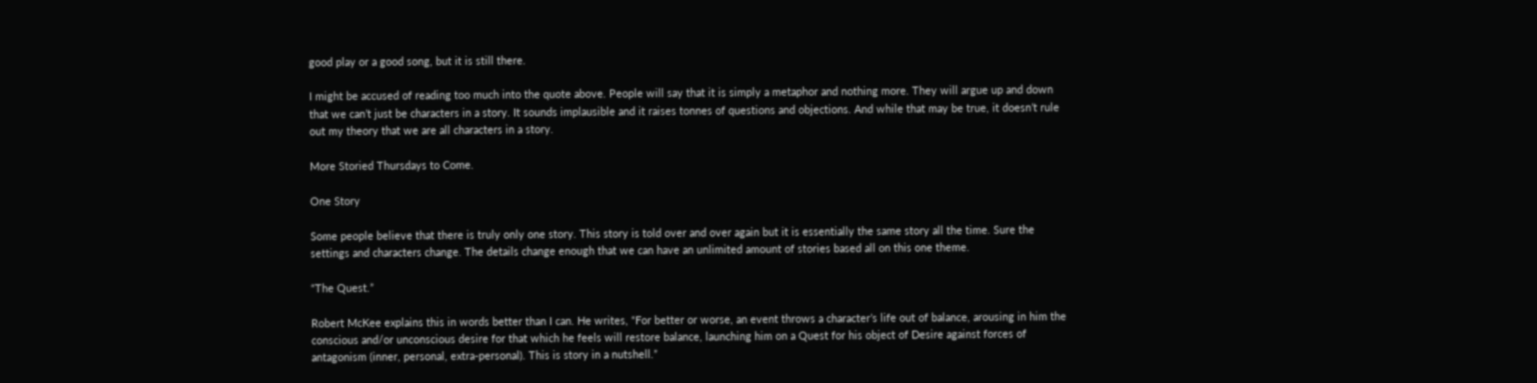good play or a good song, but it is still there.

I might be accused of reading too much into the quote above. People will say that it is simply a metaphor and nothing more. They will argue up and down that we can’t just be characters in a story. It sounds implausible and it raises tonnes of questions and objections. And while that may be true, it doesn’t rule out my theory that we are all characters in a story.

More Storied Thursdays to Come.

One Story

Some people believe that there is truly only one story. This story is told over and over again but it is essentially the same story all the time. Sure the settings and characters change. The details change enough that we can have an unlimited amount of stories based all on this one theme.

“The Quest.”

Robert McKee explains this in words better than I can. He writes, “For better or worse, an event throws a character’s life out of balance, arousing in him the conscious and/or unconscious desire for that which he feels will restore balance, launching him on a Quest for his object of Desire against forces of antagonism (inner, personal, extra-personal). This is story in a nutshell.”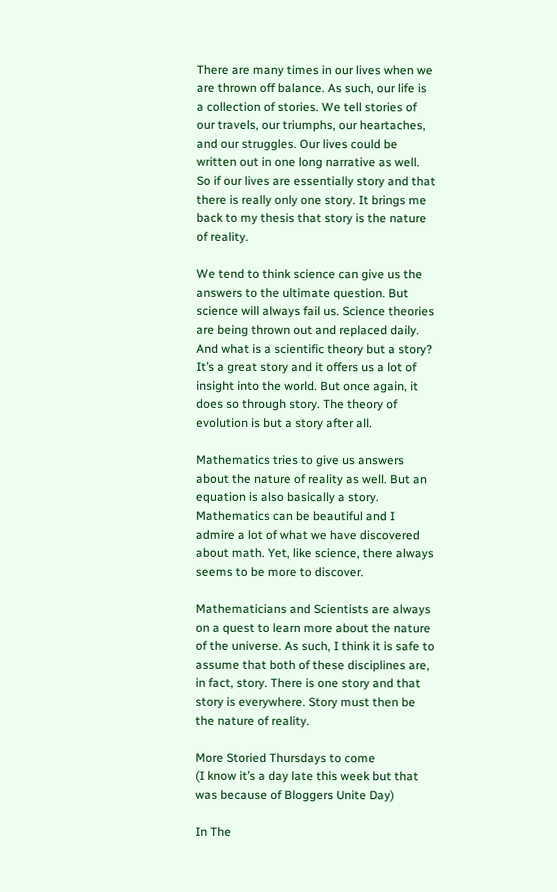There are many times in our lives when we are thrown off balance. As such, our life is a collection of stories. We tell stories of our travels, our triumphs, our heartaches, and our struggles. Our lives could be written out in one long narrative as well. So if our lives are essentially story and that there is really only one story. It brings me back to my thesis that story is the nature of reality.

We tend to think science can give us the answers to the ultimate question. But science will always fail us. Science theories are being thrown out and replaced daily. And what is a scientific theory but a story? It’s a great story and it offers us a lot of insight into the world. But once again, it does so through story. The theory of evolution is but a story after all.

Mathematics tries to give us answers about the nature of reality as well. But an equation is also basically a story. Mathematics can be beautiful and I admire a lot of what we have discovered about math. Yet, like science, there always seems to be more to discover.

Mathematicians and Scientists are always on a quest to learn more about the nature of the universe. As such, I think it is safe to assume that both of these disciplines are, in fact, story. There is one story and that story is everywhere. Story must then be the nature of reality.

More Storied Thursdays to come
(I know it’s a day late this week but that was because of Bloggers Unite Day)

In The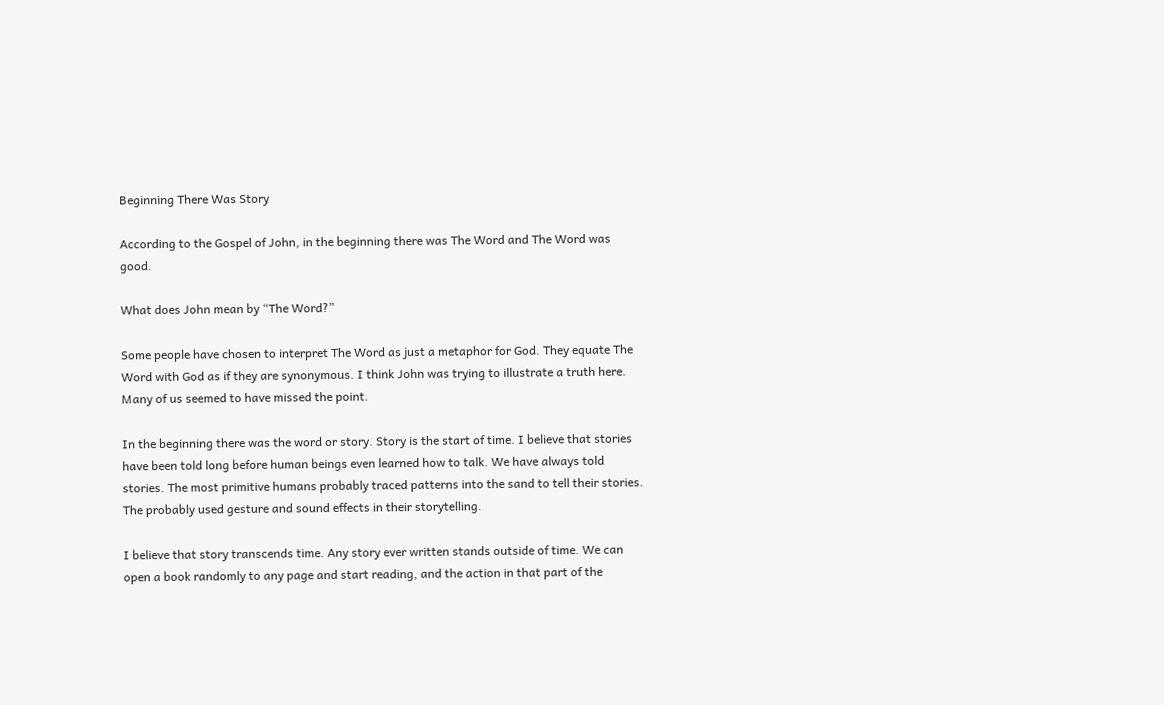Beginning There Was Story

According to the Gospel of John, in the beginning there was The Word and The Word was good.

What does John mean by “The Word?”

Some people have chosen to interpret The Word as just a metaphor for God. They equate The Word with God as if they are synonymous. I think John was trying to illustrate a truth here. Many of us seemed to have missed the point.

In the beginning there was the word or story. Story is the start of time. I believe that stories have been told long before human beings even learned how to talk. We have always told stories. The most primitive humans probably traced patterns into the sand to tell their stories. The probably used gesture and sound effects in their storytelling.

I believe that story transcends time. Any story ever written stands outside of time. We can open a book randomly to any page and start reading, and the action in that part of the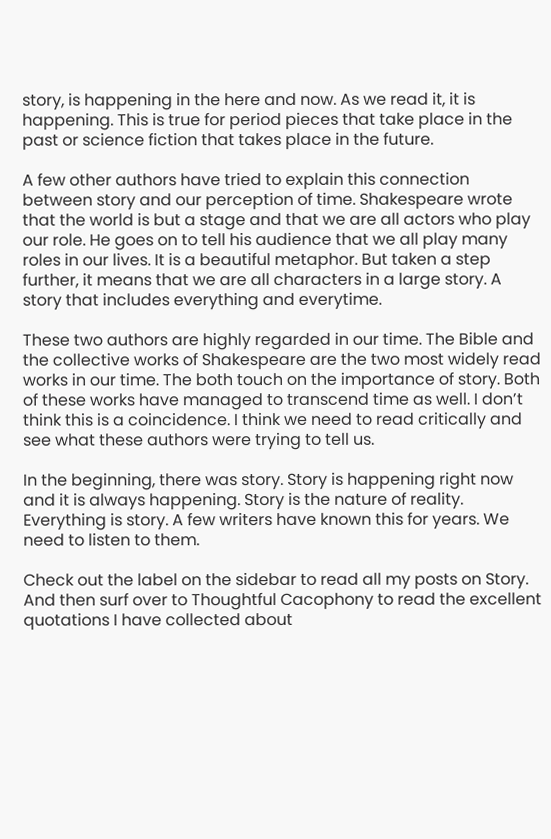story, is happening in the here and now. As we read it, it is happening. This is true for period pieces that take place in the past or science fiction that takes place in the future.

A few other authors have tried to explain this connection between story and our perception of time. Shakespeare wrote that the world is but a stage and that we are all actors who play our role. He goes on to tell his audience that we all play many roles in our lives. It is a beautiful metaphor. But taken a step further, it means that we are all characters in a large story. A story that includes everything and everytime.

These two authors are highly regarded in our time. The Bible and the collective works of Shakespeare are the two most widely read works in our time. The both touch on the importance of story. Both of these works have managed to transcend time as well. I don’t think this is a coincidence. I think we need to read critically and see what these authors were trying to tell us.

In the beginning, there was story. Story is happening right now and it is always happening. Story is the nature of reality. Everything is story. A few writers have known this for years. We need to listen to them.

Check out the label on the sidebar to read all my posts on Story. And then surf over to Thoughtful Cacophony to read the excellent quotations I have collected about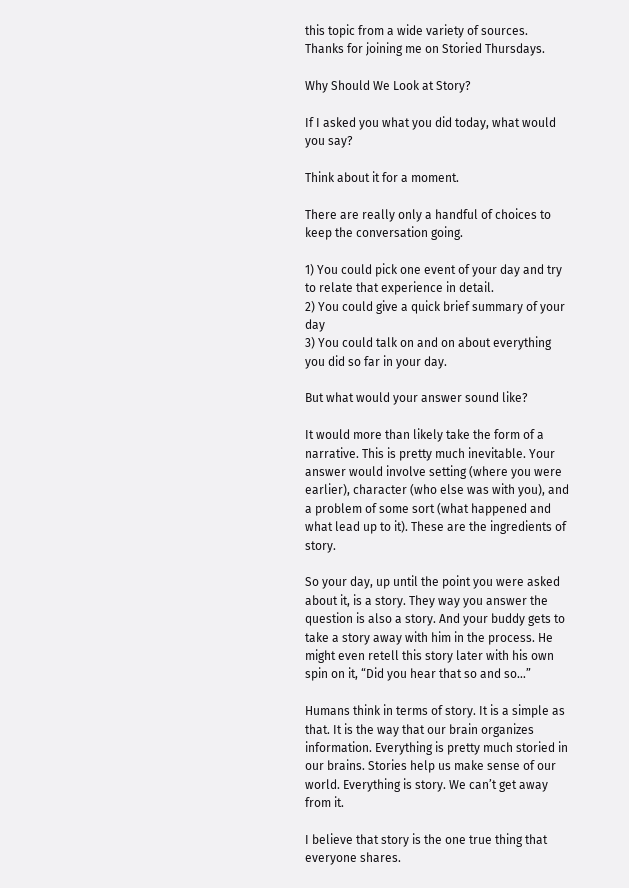this topic from a wide variety of sources. Thanks for joining me on Storied Thursdays.

Why Should We Look at Story?

If I asked you what you did today, what would you say?

Think about it for a moment.

There are really only a handful of choices to keep the conversation going.

1) You could pick one event of your day and try to relate that experience in detail.
2) You could give a quick brief summary of your day
3) You could talk on and on about everything you did so far in your day.

But what would your answer sound like?

It would more than likely take the form of a narrative. This is pretty much inevitable. Your answer would involve setting (where you were earlier), character (who else was with you), and a problem of some sort (what happened and what lead up to it). These are the ingredients of story.

So your day, up until the point you were asked about it, is a story. They way you answer the question is also a story. And your buddy gets to take a story away with him in the process. He might even retell this story later with his own spin on it, “Did you hear that so and so…”

Humans think in terms of story. It is a simple as that. It is the way that our brain organizes information. Everything is pretty much storied in our brains. Stories help us make sense of our world. Everything is story. We can’t get away from it.

I believe that story is the one true thing that everyone shares.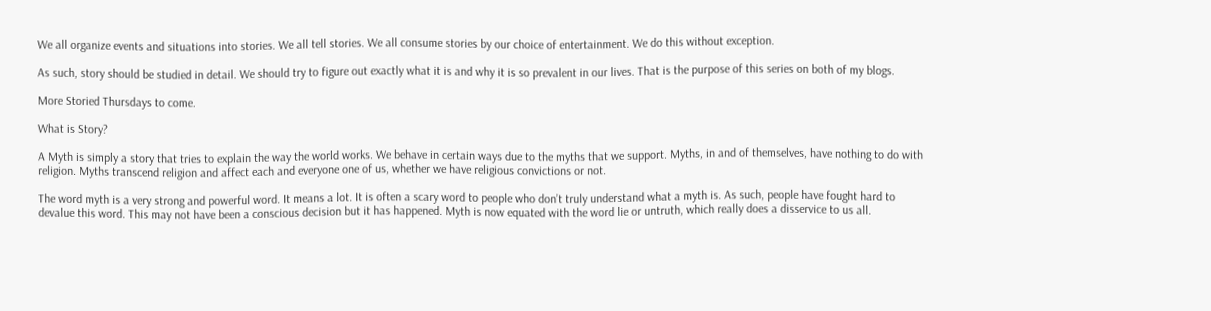We all organize events and situations into stories. We all tell stories. We all consume stories by our choice of entertainment. We do this without exception.

As such, story should be studied in detail. We should try to figure out exactly what it is and why it is so prevalent in our lives. That is the purpose of this series on both of my blogs.

More Storied Thursdays to come.

What is Story?

A Myth is simply a story that tries to explain the way the world works. We behave in certain ways due to the myths that we support. Myths, in and of themselves, have nothing to do with religion. Myths transcend religion and affect each and everyone one of us, whether we have religious convictions or not.

The word myth is a very strong and powerful word. It means a lot. It is often a scary word to people who don’t truly understand what a myth is. As such, people have fought hard to devalue this word. This may not have been a conscious decision but it has happened. Myth is now equated with the word lie or untruth, which really does a disservice to us all.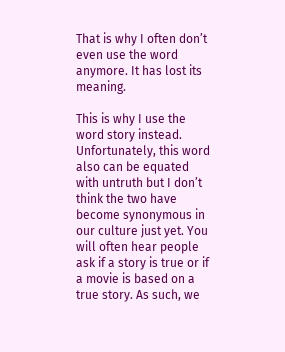That is why I often don’t even use the word anymore. It has lost its meaning.

This is why I use the word story instead. Unfortunately, this word also can be equated with untruth but I don’t think the two have become synonymous in our culture just yet. You will often hear people ask if a story is true or if a movie is based on a true story. As such, we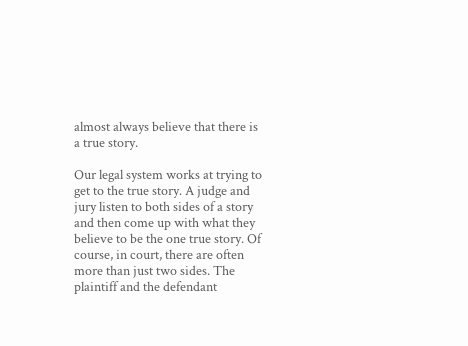almost always believe that there is a true story.

Our legal system works at trying to get to the true story. A judge and jury listen to both sides of a story and then come up with what they believe to be the one true story. Of course, in court, there are often more than just two sides. The plaintiff and the defendant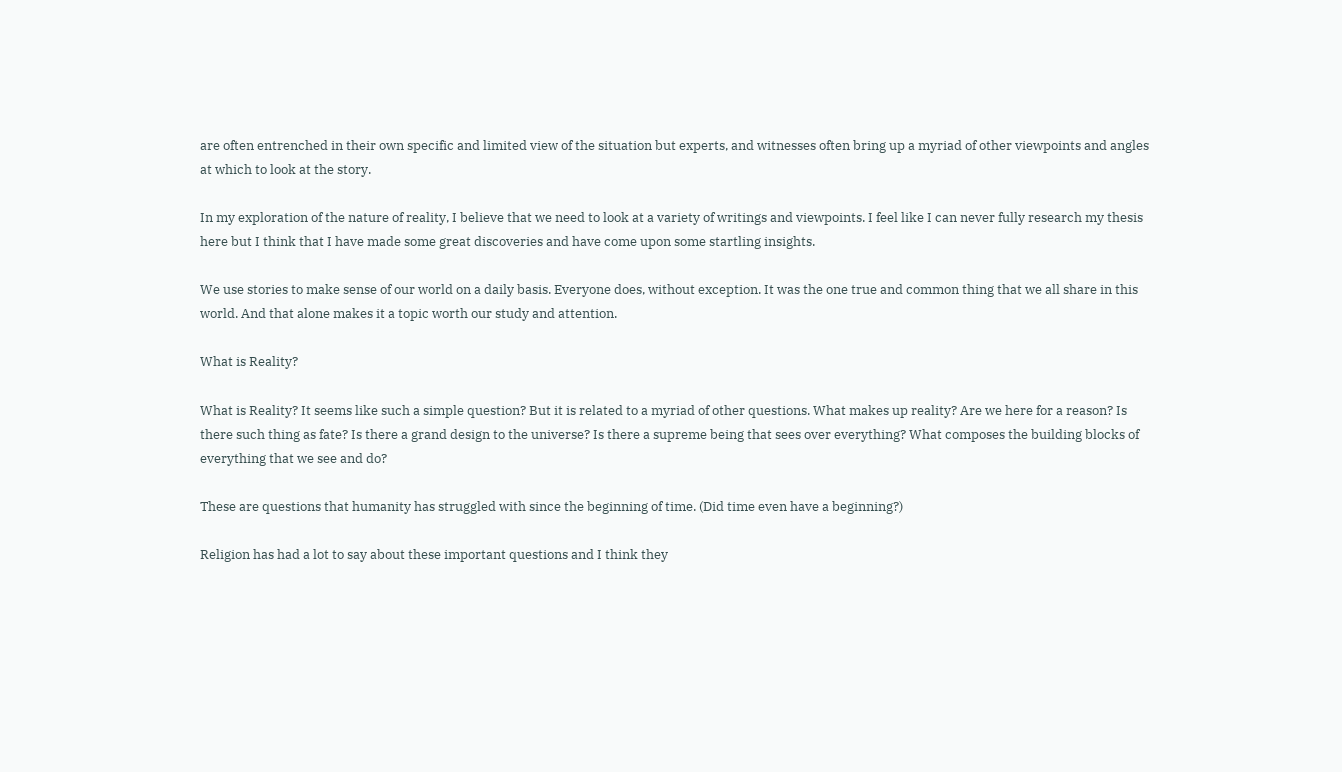are often entrenched in their own specific and limited view of the situation but experts, and witnesses often bring up a myriad of other viewpoints and angles at which to look at the story.

In my exploration of the nature of reality, I believe that we need to look at a variety of writings and viewpoints. I feel like I can never fully research my thesis here but I think that I have made some great discoveries and have come upon some startling insights.

We use stories to make sense of our world on a daily basis. Everyone does, without exception. It was the one true and common thing that we all share in this world. And that alone makes it a topic worth our study and attention.

What is Reality?

What is Reality? It seems like such a simple question? But it is related to a myriad of other questions. What makes up reality? Are we here for a reason? Is there such thing as fate? Is there a grand design to the universe? Is there a supreme being that sees over everything? What composes the building blocks of everything that we see and do?

These are questions that humanity has struggled with since the beginning of time. (Did time even have a beginning?)

Religion has had a lot to say about these important questions and I think they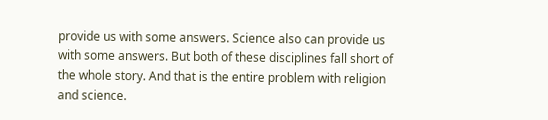provide us with some answers. Science also can provide us with some answers. But both of these disciplines fall short of the whole story. And that is the entire problem with religion and science.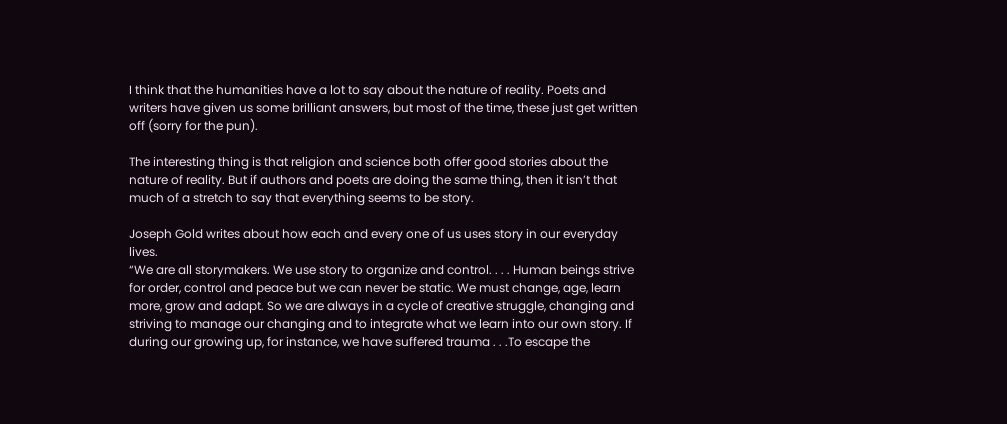I think that the humanities have a lot to say about the nature of reality. Poets and writers have given us some brilliant answers, but most of the time, these just get written off (sorry for the pun).

The interesting thing is that religion and science both offer good stories about the nature of reality. But if authors and poets are doing the same thing, then it isn’t that much of a stretch to say that everything seems to be story.

Joseph Gold writes about how each and every one of us uses story in our everyday lives.
“We are all storymakers. We use story to organize and control. . . . Human beings strive for order, control and peace but we can never be static. We must change, age, learn more, grow and adapt. So we are always in a cycle of creative struggle, changing and striving to manage our changing and to integrate what we learn into our own story. If during our growing up, for instance, we have suffered trauma . . .To escape the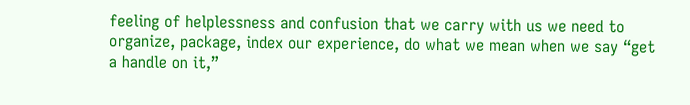feeling of helplessness and confusion that we carry with us we need to organize, package, index our experience, do what we mean when we say “get a handle on it,”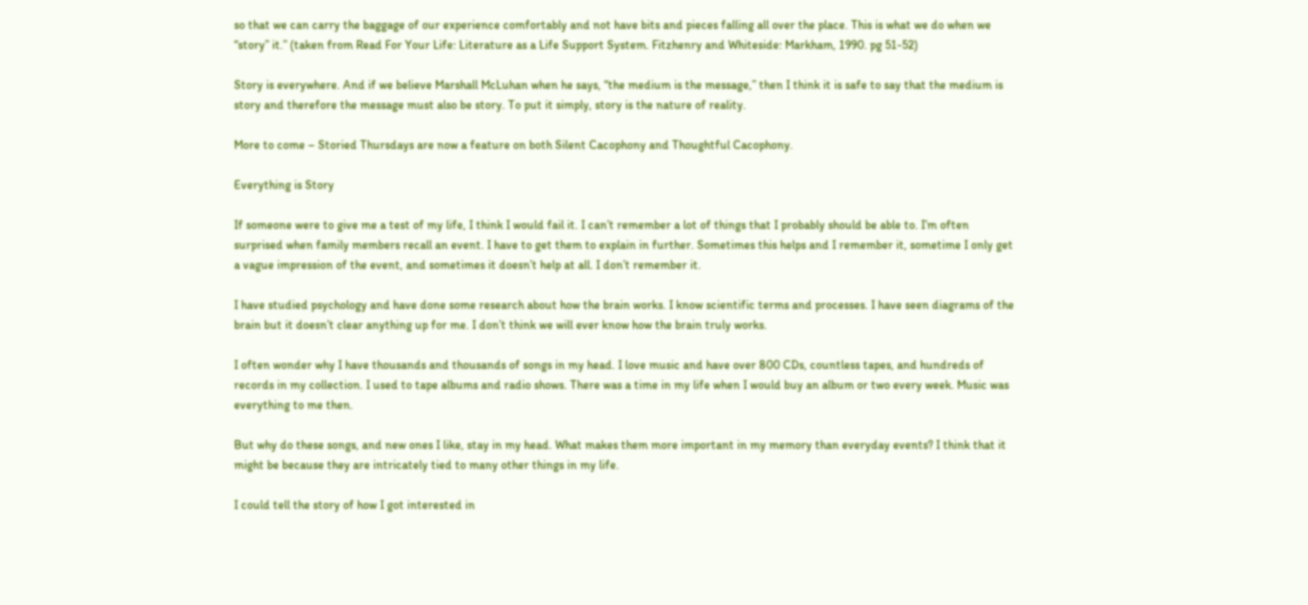so that we can carry the baggage of our experience comfortably and not have bits and pieces falling all over the place. This is what we do when we “story” it.” (taken from Read For Your Life: Literature as a Life Support System. Fitzhenry and Whiteside: Markham, 1990. pg 51-52)

Story is everywhere. And if we believe Marshall McLuhan when he says, “the medium is the message,” then I think it is safe to say that the medium is story and therefore the message must also be story. To put it simply, story is the nature of reality.

More to come – Storied Thursdays are now a feature on both Silent Cacophony and Thoughtful Cacophony.

Everything is Story

If someone were to give me a test of my life, I think I would fail it. I can’t remember a lot of things that I probably should be able to. I’m often surprised when family members recall an event. I have to get them to explain in further. Sometimes this helps and I remember it, sometime I only get a vague impression of the event, and sometimes it doesn’t help at all. I don’t remember it.

I have studied psychology and have done some research about how the brain works. I know scientific terms and processes. I have seen diagrams of the brain but it doesn’t clear anything up for me. I don’t think we will ever know how the brain truly works.

I often wonder why I have thousands and thousands of songs in my head. I love music and have over 800 CDs, countless tapes, and hundreds of records in my collection. I used to tape albums and radio shows. There was a time in my life when I would buy an album or two every week. Music was everything to me then.

But why do these songs, and new ones I like, stay in my head. What makes them more important in my memory than everyday events? I think that it might be because they are intricately tied to many other things in my life.

I could tell the story of how I got interested in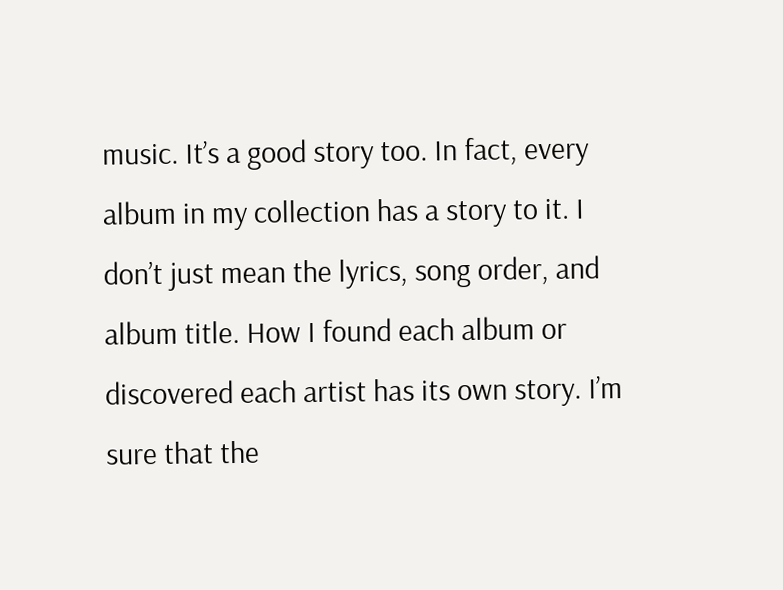music. It’s a good story too. In fact, every album in my collection has a story to it. I don’t just mean the lyrics, song order, and album title. How I found each album or discovered each artist has its own story. I’m sure that the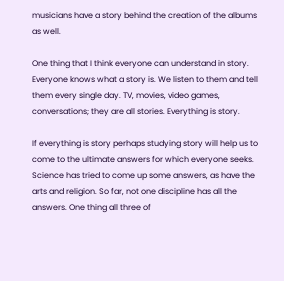musicians have a story behind the creation of the albums as well.

One thing that I think everyone can understand in story. Everyone knows what a story is. We listen to them and tell them every single day. TV, movies, video games, conversations; they are all stories. Everything is story.

If everything is story perhaps studying story will help us to come to the ultimate answers for which everyone seeks. Science has tried to come up some answers, as have the arts and religion. So far, not one discipline has all the answers. One thing all three of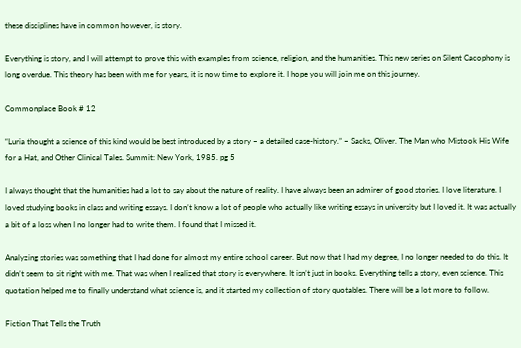these disciplines have in common however, is story.

Everything is story, and I will attempt to prove this with examples from science, religion, and the humanities. This new series on Silent Cacophony is long overdue. This theory has been with me for years, it is now time to explore it. I hope you will join me on this journey.

Commonplace Book # 12

“Luria thought a science of this kind would be best introduced by a story – a detailed case-history.” – Sacks, Oliver. The Man who Mistook His Wife for a Hat, and Other Clinical Tales. Summit: New York, 1985. pg 5

I always thought that the humanities had a lot to say about the nature of reality. I have always been an admirer of good stories. I love literature. I loved studying books in class and writing essays. I don’t know a lot of people who actually like writing essays in university but I loved it. It was actually a bit of a loss when I no longer had to write them. I found that I missed it.

Analyzing stories was something that I had done for almost my entire school career. But now that I had my degree, I no longer needed to do this. It didn’t seem to sit right with me. That was when I realized that story is everywhere. It isn’t just in books. Everything tells a story, even science. This quotation helped me to finally understand what science is, and it started my collection of story quotables. There will be a lot more to follow.

Fiction That Tells the Truth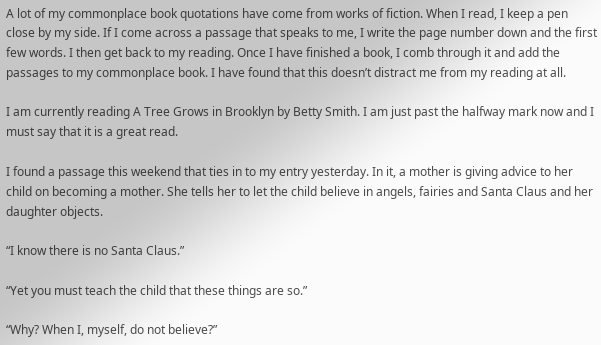A lot of my commonplace book quotations have come from works of fiction. When I read, I keep a pen close by my side. If I come across a passage that speaks to me, I write the page number down and the first few words. I then get back to my reading. Once I have finished a book, I comb through it and add the passages to my commonplace book. I have found that this doesn’t distract me from my reading at all.

I am currently reading A Tree Grows in Brooklyn by Betty Smith. I am just past the halfway mark now and I must say that it is a great read.

I found a passage this weekend that ties in to my entry yesterday. In it, a mother is giving advice to her child on becoming a mother. She tells her to let the child believe in angels, fairies and Santa Claus and her daughter objects.

“I know there is no Santa Claus.”

“Yet you must teach the child that these things are so.”

“Why? When I, myself, do not believe?”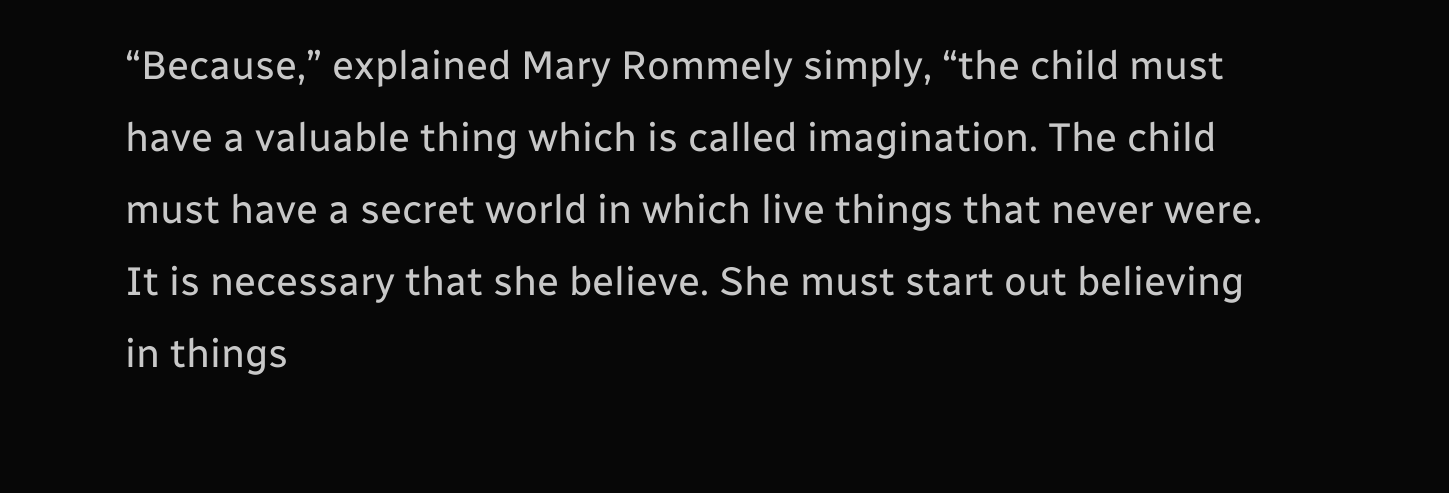“Because,” explained Mary Rommely simply, “the child must have a valuable thing which is called imagination. The child must have a secret world in which live things that never were. It is necessary that she believe. She must start out believing in things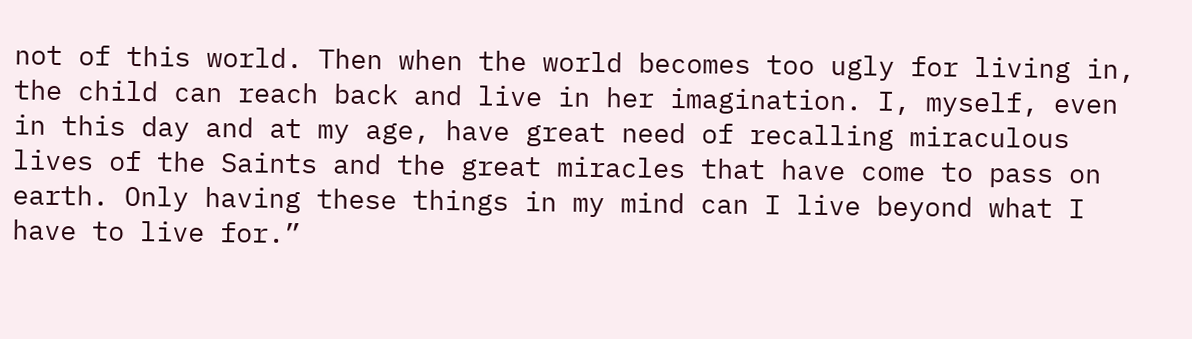not of this world. Then when the world becomes too ugly for living in, the child can reach back and live in her imagination. I, myself, even in this day and at my age, have great need of recalling miraculous lives of the Saints and the great miracles that have come to pass on earth. Only having these things in my mind can I live beyond what I have to live for.”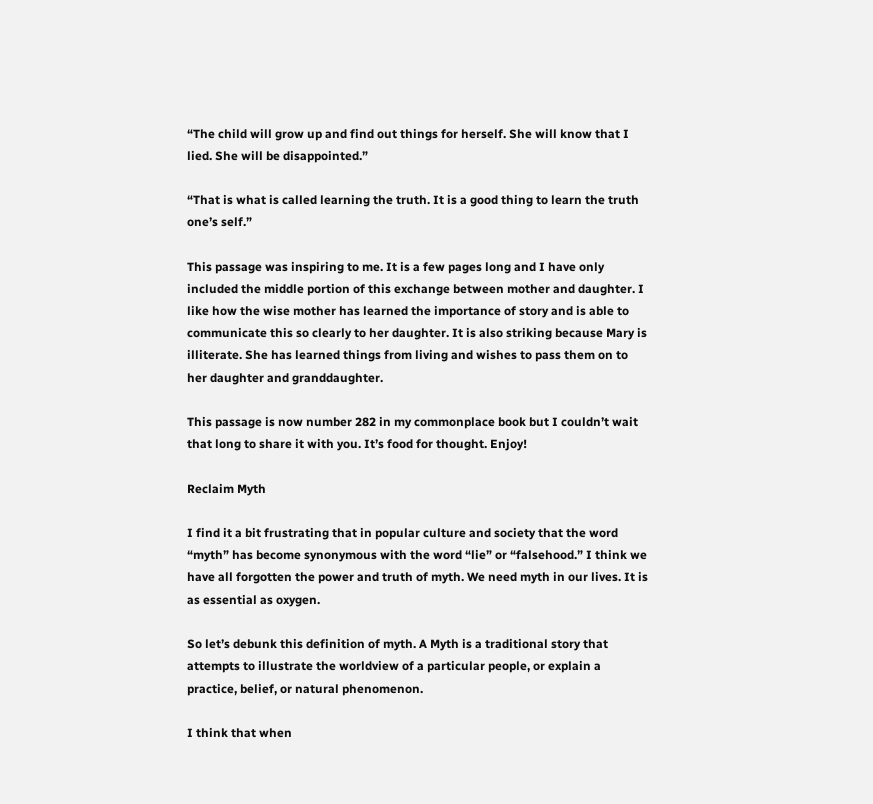“The child will grow up and find out things for herself. She will know that I lied. She will be disappointed.”

“That is what is called learning the truth. It is a good thing to learn the truth one’s self.”

This passage was inspiring to me. It is a few pages long and I have only included the middle portion of this exchange between mother and daughter. I like how the wise mother has learned the importance of story and is able to communicate this so clearly to her daughter. It is also striking because Mary is illiterate. She has learned things from living and wishes to pass them on to her daughter and granddaughter.

This passage is now number 282 in my commonplace book but I couldn’t wait that long to share it with you. It’s food for thought. Enjoy!

Reclaim Myth

I find it a bit frustrating that in popular culture and society that the word “myth” has become synonymous with the word “lie” or “falsehood.” I think we have all forgotten the power and truth of myth. We need myth in our lives. It is as essential as oxygen.

So let’s debunk this definition of myth. A Myth is a traditional story that attempts to illustrate the worldview of a particular people, or explain a practice, belief, or natural phenomenon.

I think that when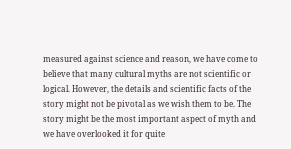measured against science and reason, we have come to believe that many cultural myths are not scientific or logical. However, the details and scientific facts of the story might not be pivotal as we wish them to be. The story might be the most important aspect of myth and we have overlooked it for quite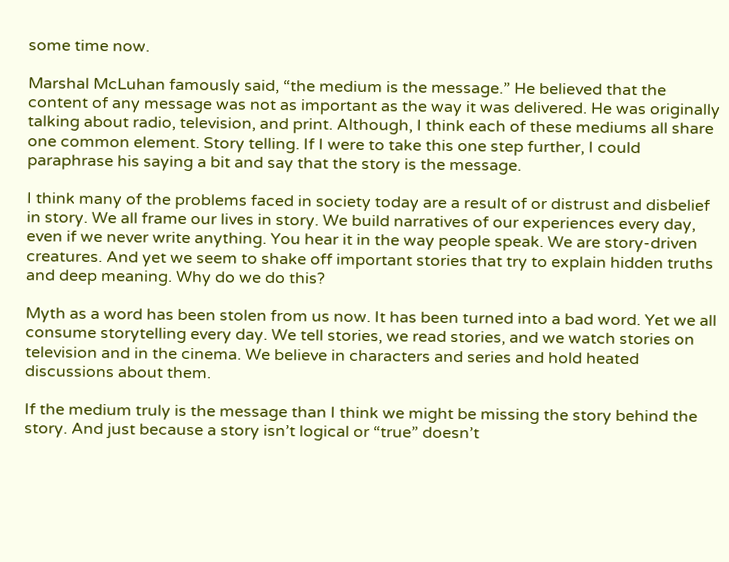some time now.

Marshal McLuhan famously said, “the medium is the message.” He believed that the content of any message was not as important as the way it was delivered. He was originally talking about radio, television, and print. Although, I think each of these mediums all share one common element. Story telling. If I were to take this one step further, I could paraphrase his saying a bit and say that the story is the message.

I think many of the problems faced in society today are a result of or distrust and disbelief in story. We all frame our lives in story. We build narratives of our experiences every day, even if we never write anything. You hear it in the way people speak. We are story-driven creatures. And yet we seem to shake off important stories that try to explain hidden truths and deep meaning. Why do we do this?

Myth as a word has been stolen from us now. It has been turned into a bad word. Yet we all consume storytelling every day. We tell stories, we read stories, and we watch stories on television and in the cinema. We believe in characters and series and hold heated discussions about them.

If the medium truly is the message than I think we might be missing the story behind the story. And just because a story isn’t logical or “true” doesn’t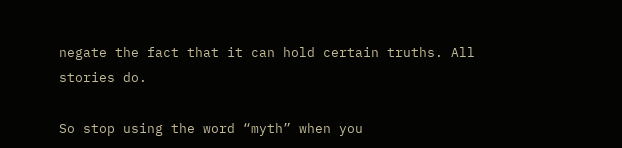negate the fact that it can hold certain truths. All stories do.

So stop using the word “myth” when you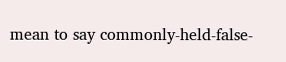mean to say commonly-held-false-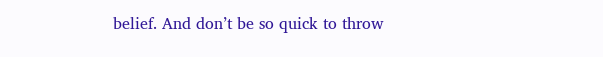belief. And don’t be so quick to throw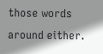those words around either.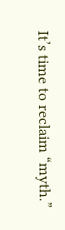It’s time to reclaim “myth.”